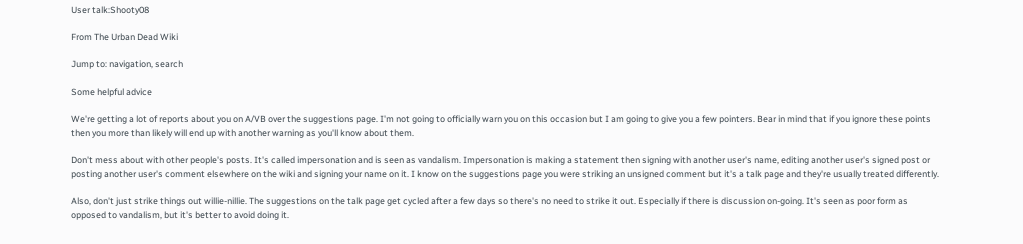User talk:Shooty08

From The Urban Dead Wiki

Jump to: navigation, search

Some helpful advice

We're getting a lot of reports about you on A/VB over the suggestions page. I'm not going to officially warn you on this occasion but I am going to give you a few pointers. Bear in mind that if you ignore these points then you more than likely will end up with another warning as you'll know about them.

Don't mess about with other people's posts. It's called impersonation and is seen as vandalism. Impersonation is making a statement then signing with another user's name, editing another user's signed post or posting another user's comment elsewhere on the wiki and signing your name on it. I know on the suggestions page you were striking an unsigned comment but it's a talk page and they're usually treated differently.

Also, don't just strike things out willie-nillie. The suggestions on the talk page get cycled after a few days so there's no need to strike it out. Especially if there is discussion on-going. It's seen as poor form as opposed to vandalism, but it's better to avoid doing it.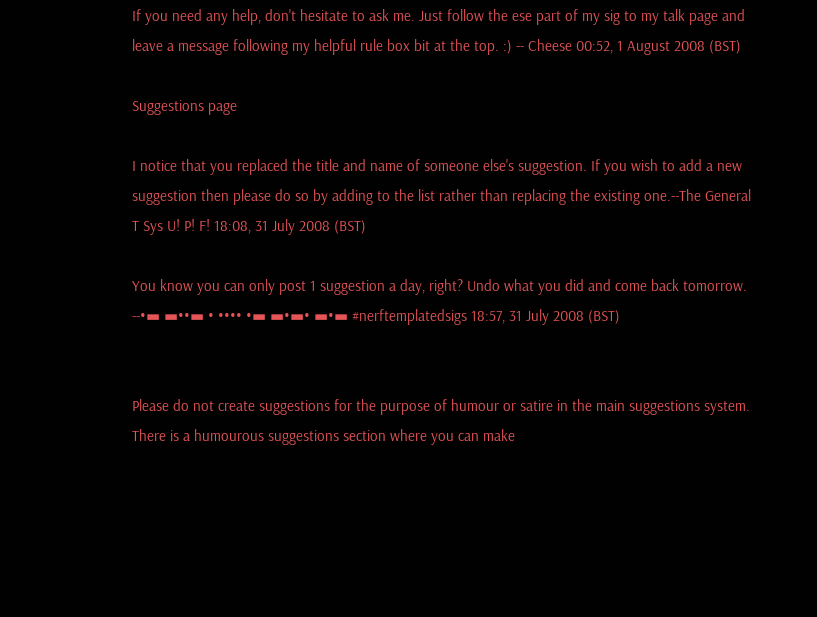If you need any help, don't hesitate to ask me. Just follow the ese part of my sig to my talk page and leave a message following my helpful rule box bit at the top. :) -- Cheese 00:52, 1 August 2008 (BST)

Suggestions page

I notice that you replaced the title and name of someone else's suggestion. If you wish to add a new suggestion then please do so by adding to the list rather than replacing the existing one.--The General T Sys U! P! F! 18:08, 31 July 2008 (BST)

You know you can only post 1 suggestion a day, right? Undo what you did and come back tomorrow. --•▬ ▬••▬ • •••• •▬ ▬•▬• ▬•▬ #nerftemplatedsigs 18:57, 31 July 2008 (BST)


Please do not create suggestions for the purpose of humour or satire in the main suggestions system. There is a humourous suggestions section where you can make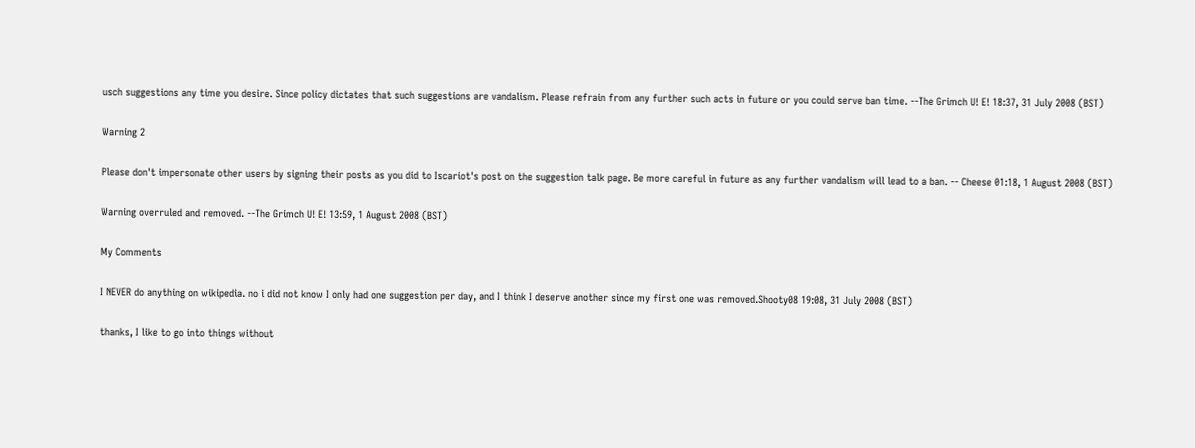usch suggestions any time you desire. Since policy dictates that such suggestions are vandalism. Please refrain from any further such acts in future or you could serve ban time. --The Grimch U! E! 18:37, 31 July 2008 (BST)

Warning 2

Please don't impersonate other users by signing their posts as you did to Iscariot's post on the suggestion talk page. Be more careful in future as any further vandalism will lead to a ban. -- Cheese 01:18, 1 August 2008 (BST)

Warning overruled and removed. --The Grimch U! E! 13:59, 1 August 2008 (BST)

My Comments

I NEVER do anything on wikipedia. no i did not know I only had one suggestion per day, and I think I deserve another since my first one was removed.Shooty08 19:08, 31 July 2008 (BST)

thanks, I like to go into things without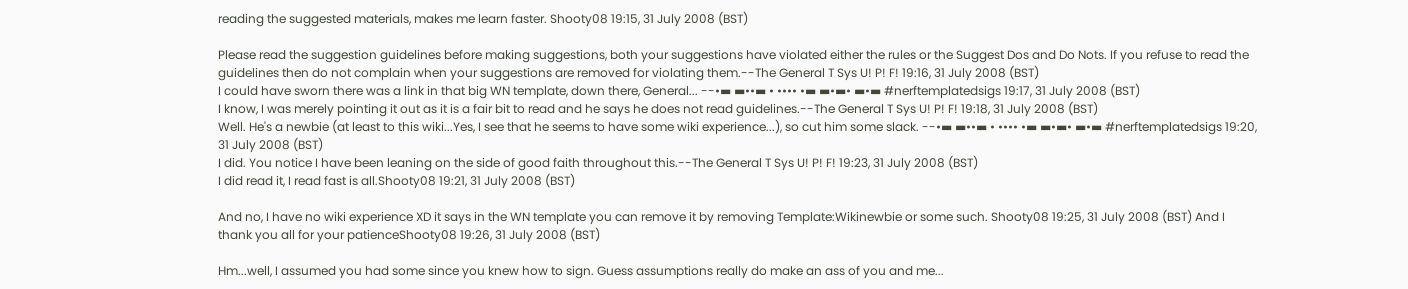reading the suggested materials, makes me learn faster. Shooty08 19:15, 31 July 2008 (BST)

Please read the suggestion guidelines before making suggestions, both your suggestions have violated either the rules or the Suggest Dos and Do Nots. If you refuse to read the guidelines then do not complain when your suggestions are removed for violating them.--The General T Sys U! P! F! 19:16, 31 July 2008 (BST)
I could have sworn there was a link in that big WN template, down there, General... --•▬ ▬••▬ • •••• •▬ ▬•▬• ▬•▬ #nerftemplatedsigs 19:17, 31 July 2008 (BST)
I know, I was merely pointing it out as it is a fair bit to read and he says he does not read guidelines.--The General T Sys U! P! F! 19:18, 31 July 2008 (BST)
Well. He's a newbie (at least to this wiki...Yes, I see that he seems to have some wiki experience...), so cut him some slack. --•▬ ▬••▬ • •••• •▬ ▬•▬• ▬•▬ #nerftemplatedsigs 19:20, 31 July 2008 (BST)
I did. You notice I have been leaning on the side of good faith throughout this.--The General T Sys U! P! F! 19:23, 31 July 2008 (BST)
I did read it, I read fast is all.Shooty08 19:21, 31 July 2008 (BST)

And no, I have no wiki experience XD it says in the WN template you can remove it by removing Template:Wikinewbie or some such. Shooty08 19:25, 31 July 2008 (BST) And I thank you all for your patienceShooty08 19:26, 31 July 2008 (BST)

Hm...well, I assumed you had some since you knew how to sign. Guess assumptions really do make an ass of you and me...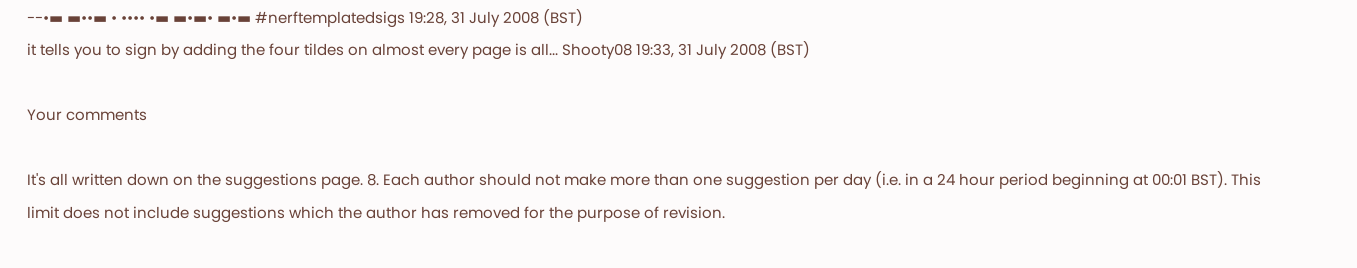--•▬ ▬••▬ • •••• •▬ ▬•▬• ▬•▬ #nerftemplatedsigs 19:28, 31 July 2008 (BST)
it tells you to sign by adding the four tildes on almost every page is all... Shooty08 19:33, 31 July 2008 (BST)

Your comments

It's all written down on the suggestions page. 8. Each author should not make more than one suggestion per day (i.e. in a 24 hour period beginning at 00:01 BST). This limit does not include suggestions which the author has removed for the purpose of revision.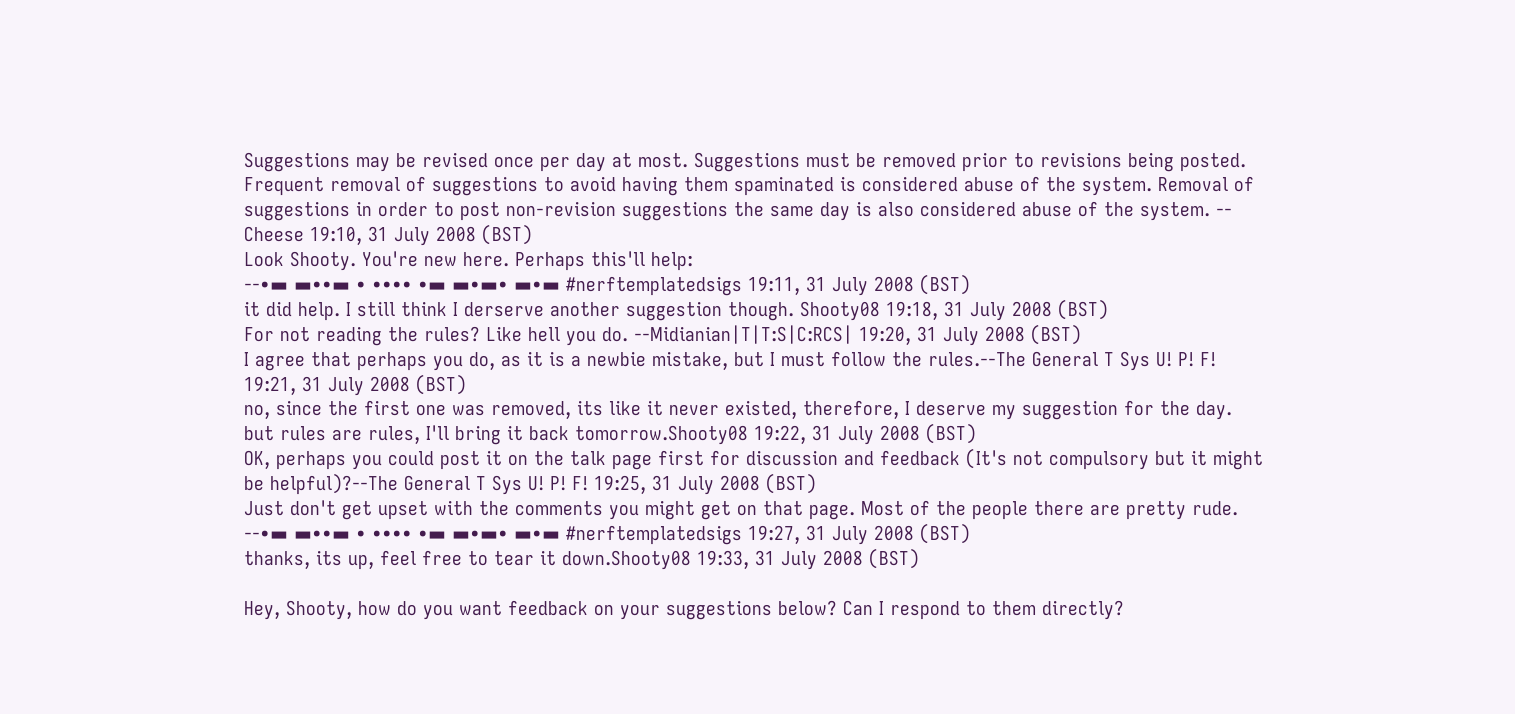Suggestions may be revised once per day at most. Suggestions must be removed prior to revisions being posted. Frequent removal of suggestions to avoid having them spaminated is considered abuse of the system. Removal of suggestions in order to post non-revision suggestions the same day is also considered abuse of the system. -- Cheese 19:10, 31 July 2008 (BST)
Look Shooty. You're new here. Perhaps this'll help:
--•▬ ▬••▬ • •••• •▬ ▬•▬• ▬•▬ #nerftemplatedsigs 19:11, 31 July 2008 (BST)
it did help. I still think I derserve another suggestion though. Shooty08 19:18, 31 July 2008 (BST)
For not reading the rules? Like hell you do. --Midianian|T|T:S|C:RCS| 19:20, 31 July 2008 (BST)
I agree that perhaps you do, as it is a newbie mistake, but I must follow the rules.--The General T Sys U! P! F! 19:21, 31 July 2008 (BST)
no, since the first one was removed, its like it never existed, therefore, I deserve my suggestion for the day. but rules are rules, I'll bring it back tomorrow.Shooty08 19:22, 31 July 2008 (BST)
OK, perhaps you could post it on the talk page first for discussion and feedback (It's not compulsory but it might be helpful)?--The General T Sys U! P! F! 19:25, 31 July 2008 (BST)
Just don't get upset with the comments you might get on that page. Most of the people there are pretty rude. --•▬ ▬••▬ • •••• •▬ ▬•▬• ▬•▬ #nerftemplatedsigs 19:27, 31 July 2008 (BST)
thanks, its up, feel free to tear it down.Shooty08 19:33, 31 July 2008 (BST)

Hey, Shooty, how do you want feedback on your suggestions below? Can I respond to them directly?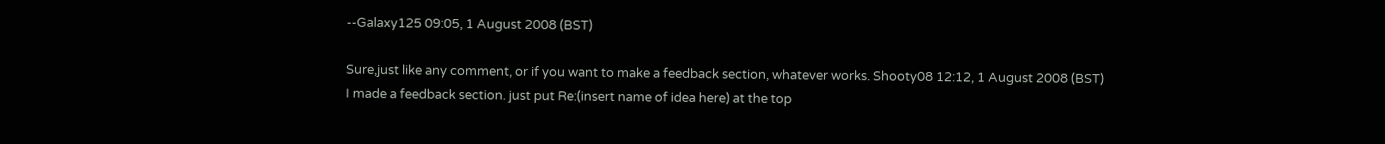--Galaxy125 09:05, 1 August 2008 (BST)

Sure,just like any comment, or if you want to make a feedback section, whatever works. Shooty08 12:12, 1 August 2008 (BST)
I made a feedback section. just put Re:(insert name of idea here) at the top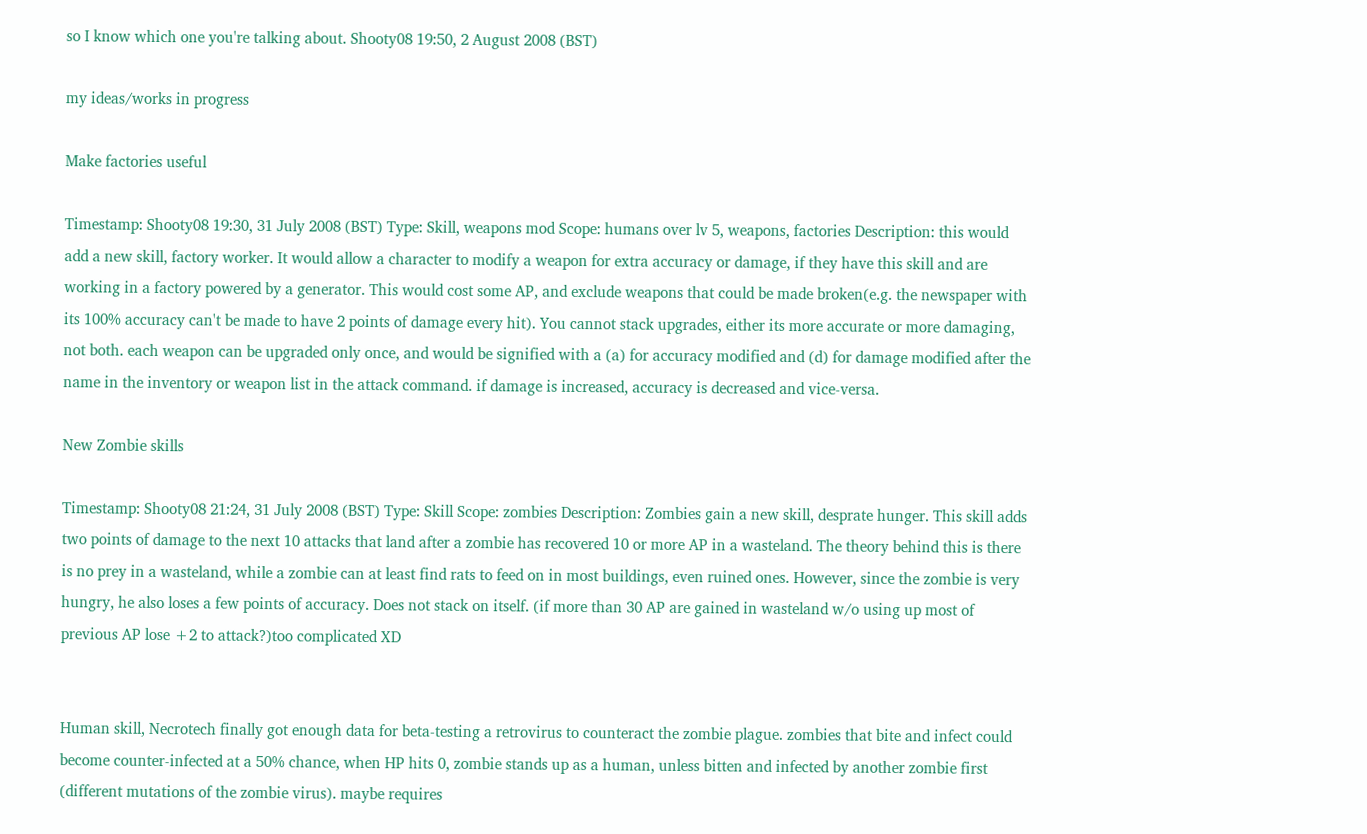so I know which one you're talking about. Shooty08 19:50, 2 August 2008 (BST)

my ideas/works in progress

Make factories useful

Timestamp: Shooty08 19:30, 31 July 2008 (BST) Type: Skill, weapons mod Scope: humans over lv 5, weapons, factories Description: this would add a new skill, factory worker. It would allow a character to modify a weapon for extra accuracy or damage, if they have this skill and are working in a factory powered by a generator. This would cost some AP, and exclude weapons that could be made broken(e.g. the newspaper with its 100% accuracy can't be made to have 2 points of damage every hit). You cannot stack upgrades, either its more accurate or more damaging, not both. each weapon can be upgraded only once, and would be signified with a (a) for accuracy modified and (d) for damage modified after the name in the inventory or weapon list in the attack command. if damage is increased, accuracy is decreased and vice-versa.

New Zombie skills

Timestamp: Shooty08 21:24, 31 July 2008 (BST) Type: Skill Scope: zombies Description: Zombies gain a new skill, desprate hunger. This skill adds two points of damage to the next 10 attacks that land after a zombie has recovered 10 or more AP in a wasteland. The theory behind this is there is no prey in a wasteland, while a zombie can at least find rats to feed on in most buildings, even ruined ones. However, since the zombie is very hungry, he also loses a few points of accuracy. Does not stack on itself. (if more than 30 AP are gained in wasteland w/o using up most of previous AP lose +2 to attack?)too complicated XD


Human skill, Necrotech finally got enough data for beta-testing a retrovirus to counteract the zombie plague. zombies that bite and infect could become counter-infected at a 50% chance, when HP hits 0, zombie stands up as a human, unless bitten and infected by another zombie first (different mutations of the zombie virus). maybe requires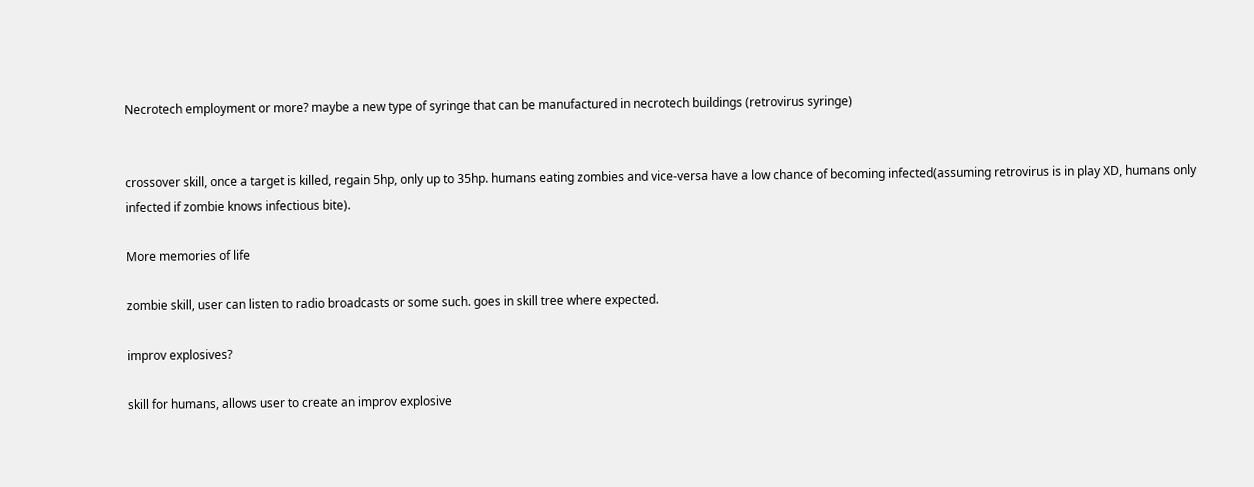Necrotech employment or more? maybe a new type of syringe that can be manufactured in necrotech buildings (retrovirus syringe)


crossover skill, once a target is killed, regain 5hp, only up to 35hp. humans eating zombies and vice-versa have a low chance of becoming infected(assuming retrovirus is in play XD, humans only infected if zombie knows infectious bite).

More memories of life

zombie skill, user can listen to radio broadcasts or some such. goes in skill tree where expected.

improv explosives?

skill for humans, allows user to create an improv explosive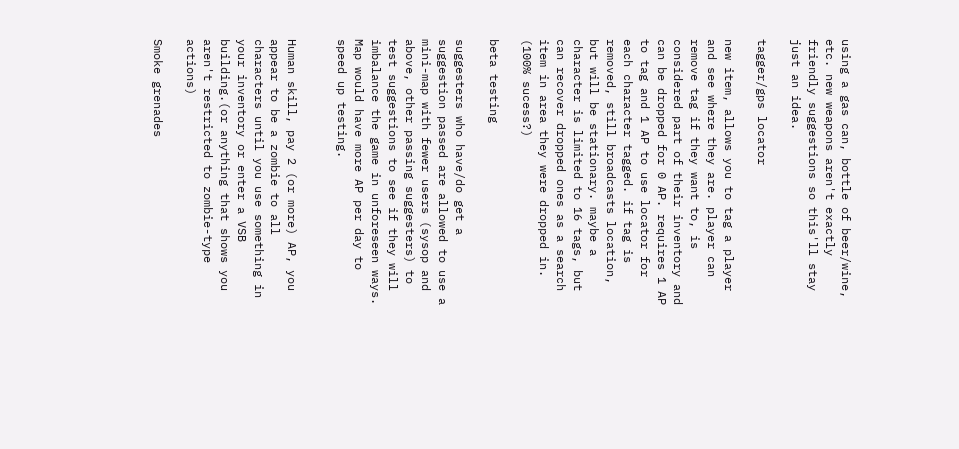using a gas can, bottle of beer/wine, etc. new weapons aren't exactly friendly suggestions so this'll stay just an idea.

tagger/gps locator

new item, allows you to tag a player and see where they are. player can remove tag if they want to, is considered part of their inventory and can be dropped for 0 AP. requires 1 AP to tag and 1 AP to use locator for each character tagged. if tag is removed, still broadcasts location, but will be stationary. maybe a character is limited to 16 tags, but can recover dropped ones as a search item in area they were dropped in. (100% sucess?)

beta testing

suggesters who have/do get a suggestion passed are allowed to use a mini-map with fewer users (sysop and above, other passing suggesters) to test suggestions to see if they will imbalance the game in unforeseen ways. Map would have more AP per day to speed up testing.


Human skill, pay 2 (or more) AP, you appear to be a zombie to all characters until you use something in your inventory or enter a VSB building.(or anything that shows you aren't restricted to zombie-type actions)

Smoke grenades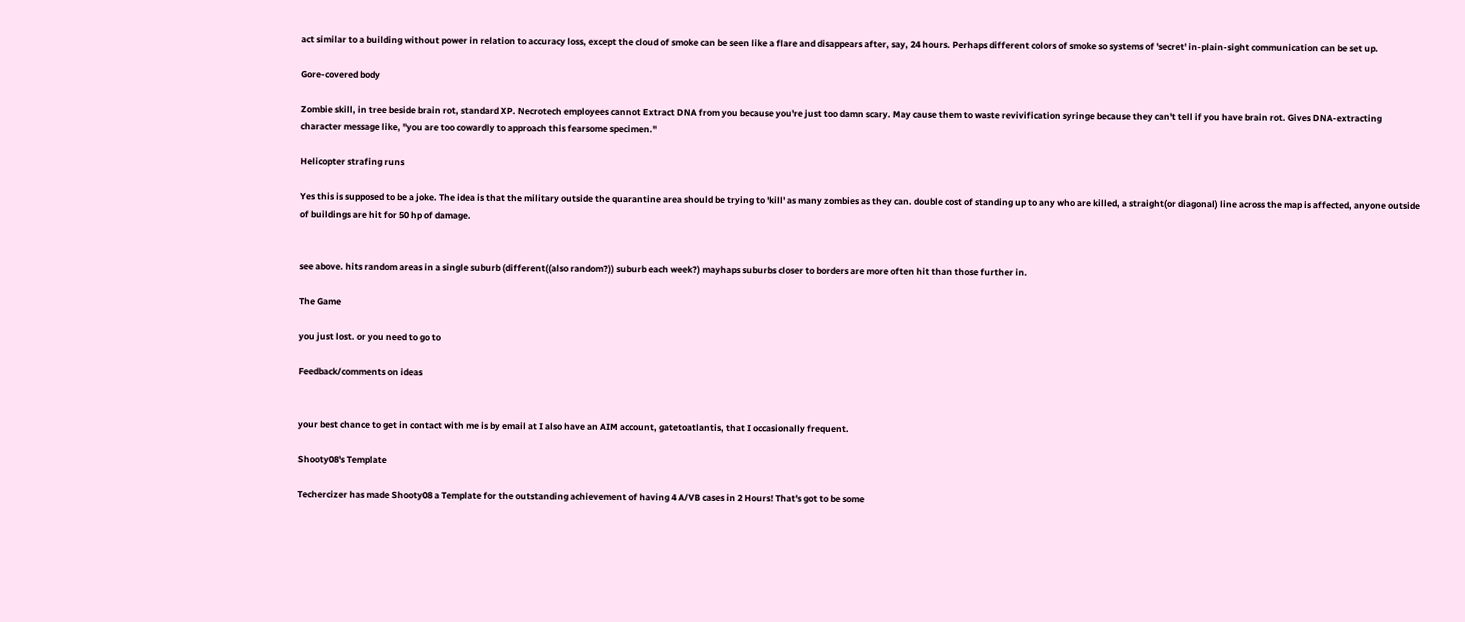act similar to a building without power in relation to accuracy loss, except the cloud of smoke can be seen like a flare and disappears after, say, 24 hours. Perhaps different colors of smoke so systems of 'secret' in-plain-sight communication can be set up.

Gore-covered body

Zombie skill, in tree beside brain rot, standard XP. Necrotech employees cannot Extract DNA from you because you're just too damn scary. May cause them to waste revivification syringe because they can't tell if you have brain rot. Gives DNA-extracting character message like, "you are too cowardly to approach this fearsome specimen."

Helicopter strafing runs

Yes this is supposed to be a joke. The idea is that the military outside the quarantine area should be trying to 'kill' as many zombies as they can. double cost of standing up to any who are killed, a straight(or diagonal) line across the map is affected, anyone outside of buildings are hit for 50 hp of damage.


see above. hits random areas in a single suburb (different((also random?)) suburb each week?) mayhaps suburbs closer to borders are more often hit than those further in.

The Game

you just lost. or you need to go to

Feedback/comments on ideas


your best chance to get in contact with me is by email at I also have an AIM account, gatetoatlantis, that I occasionally frequent.

Shooty08's Template

Techercizer has made Shooty08 a Template for the outstanding achievement of having 4 A/VB cases in 2 Hours! That's got to be some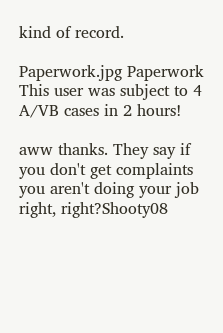kind of record.

Paperwork.jpg Paperwork
This user was subject to 4 A/VB cases in 2 hours!

aww thanks. They say if you don't get complaints you aren't doing your job right, right?Shooty08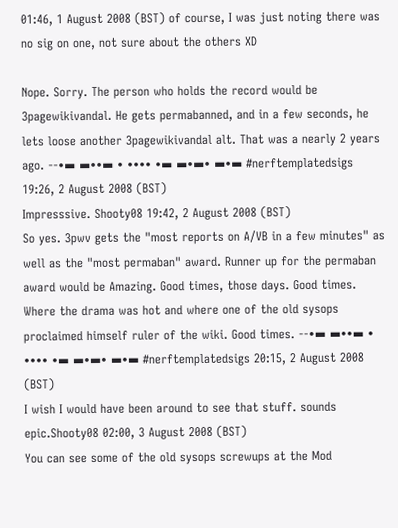01:46, 1 August 2008 (BST) of course, I was just noting there was no sig on one, not sure about the others XD

Nope. Sorry. The person who holds the record would be 3pagewikivandal. He gets permabanned, and in a few seconds, he lets loose another 3pagewikivandal alt. That was a nearly 2 years ago. --•▬ ▬••▬ • •••• •▬ ▬•▬• ▬•▬ #nerftemplatedsigs 19:26, 2 August 2008 (BST)
Impresssive. Shooty08 19:42, 2 August 2008 (BST)
So yes. 3pwv gets the "most reports on A/VB in a few minutes" as well as the "most permaban" award. Runner up for the permaban award would be Amazing. Good times, those days. Good times. Where the drama was hot and where one of the old sysops proclaimed himself ruler of the wiki. Good times. --•▬ ▬••▬ • •••• •▬ ▬•▬• ▬•▬ #nerftemplatedsigs 20:15, 2 August 2008 (BST)
I wish I would have been around to see that stuff. sounds epic.Shooty08 02:00, 3 August 2008 (BST)
You can see some of the old sysops screwups at the Mod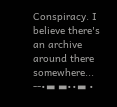Conspiracy. I believe there's an archive around there somewhere... --•▬ ▬••▬ •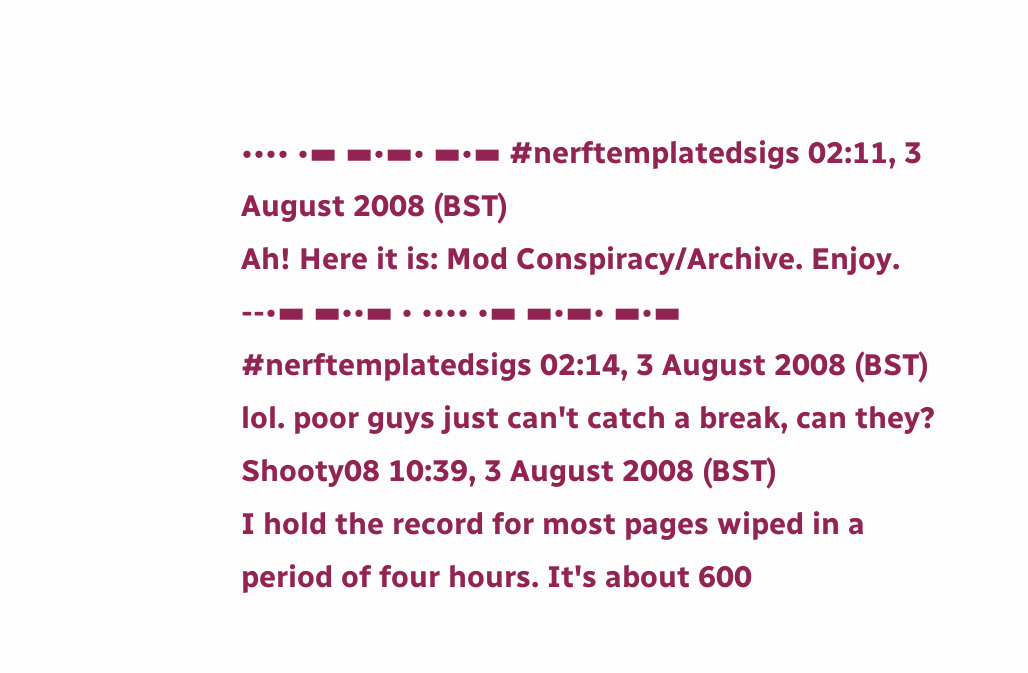•••• •▬ ▬•▬• ▬•▬ #nerftemplatedsigs 02:11, 3 August 2008 (BST)
Ah! Here it is: Mod Conspiracy/Archive. Enjoy. --•▬ ▬••▬ • •••• •▬ ▬•▬• ▬•▬ #nerftemplatedsigs 02:14, 3 August 2008 (BST)
lol. poor guys just can't catch a break, can they? Shooty08 10:39, 3 August 2008 (BST)
I hold the record for most pages wiped in a period of four hours. It's about 600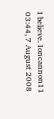I believe. Ioncannon11 03:44, 7 August 2008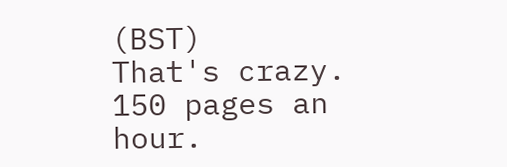(BST)
That's crazy. 150 pages an hour.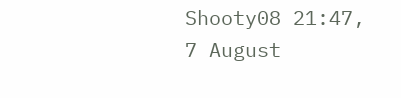Shooty08 21:47, 7 August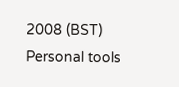2008 (BST)
Personal tools